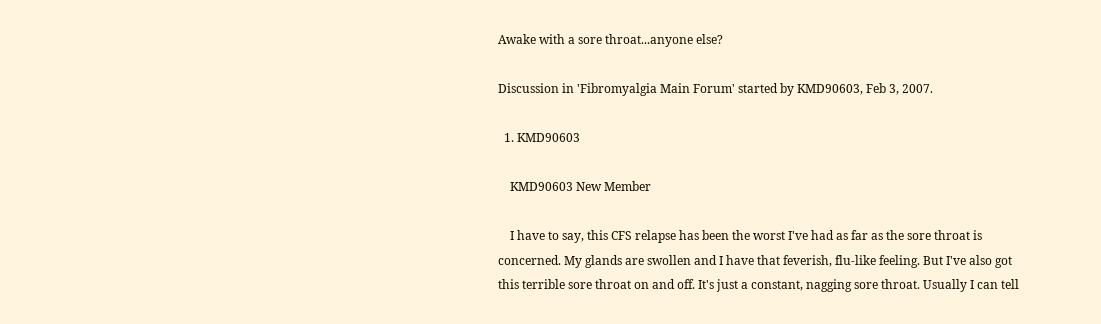Awake with a sore throat...anyone else?

Discussion in 'Fibromyalgia Main Forum' started by KMD90603, Feb 3, 2007.

  1. KMD90603

    KMD90603 New Member

    I have to say, this CFS relapse has been the worst I've had as far as the sore throat is concerned. My glands are swollen and I have that feverish, flu-like feeling. But I've also got this terrible sore throat on and off. It's just a constant, nagging sore throat. Usually I can tell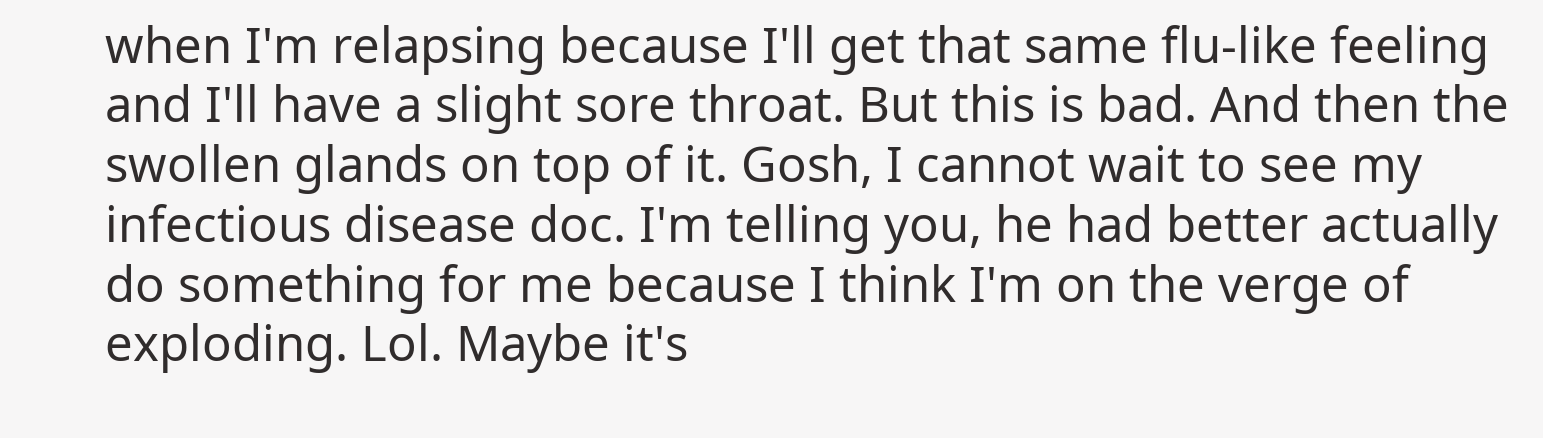when I'm relapsing because I'll get that same flu-like feeling and I'll have a slight sore throat. But this is bad. And then the swollen glands on top of it. Gosh, I cannot wait to see my infectious disease doc. I'm telling you, he had better actually do something for me because I think I'm on the verge of exploding. Lol. Maybe it's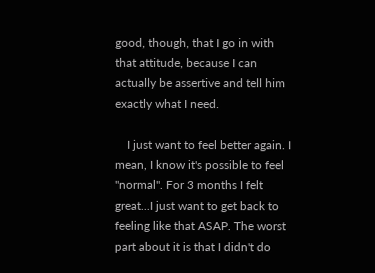good, though, that I go in with that attitude, because I can actually be assertive and tell him exactly what I need.

    I just want to feel better again. I mean, I know it's possible to feel "normal". For 3 months I felt great...I just want to get back to feeling like that ASAP. The worst part about it is that I didn't do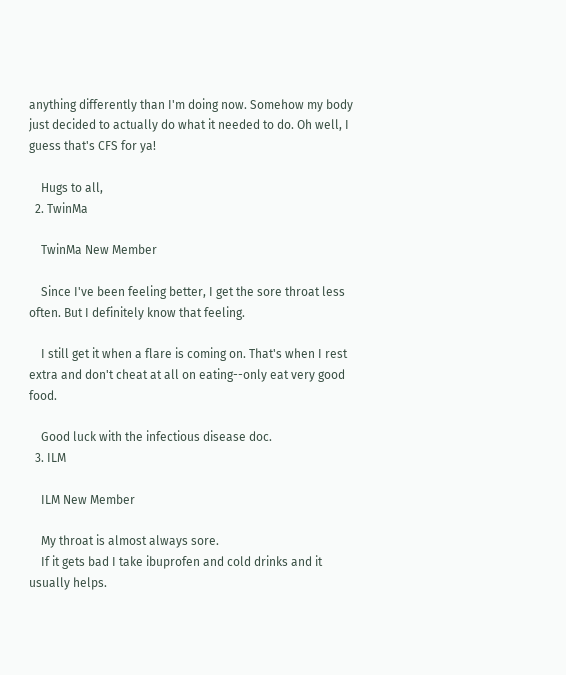anything differently than I'm doing now. Somehow my body just decided to actually do what it needed to do. Oh well, I guess that's CFS for ya!

    Hugs to all,
  2. TwinMa

    TwinMa New Member

    Since I've been feeling better, I get the sore throat less often. But I definitely know that feeling.

    I still get it when a flare is coming on. That's when I rest extra and don't cheat at all on eating--only eat very good food.

    Good luck with the infectious disease doc.
  3. ILM

    ILM New Member

    My throat is almost always sore.
    If it gets bad I take ibuprofen and cold drinks and it usually helps.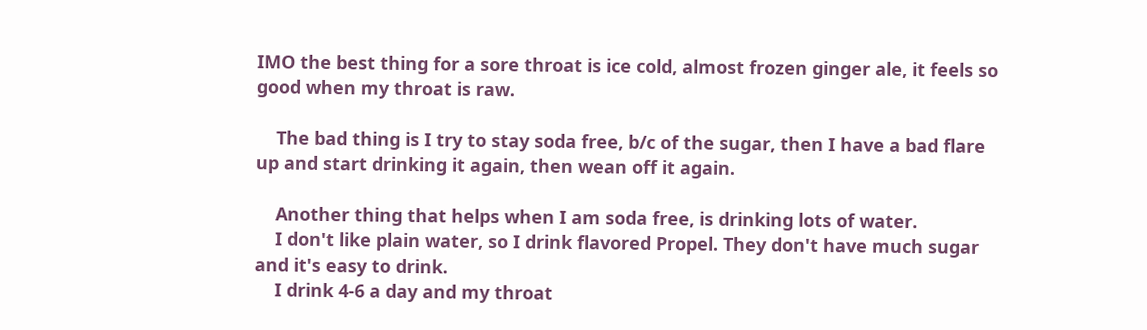IMO the best thing for a sore throat is ice cold, almost frozen ginger ale, it feels so good when my throat is raw.

    The bad thing is I try to stay soda free, b/c of the sugar, then I have a bad flare up and start drinking it again, then wean off it again.

    Another thing that helps when I am soda free, is drinking lots of water.
    I don't like plain water, so I drink flavored Propel. They don't have much sugar and it's easy to drink.
    I drink 4-6 a day and my throat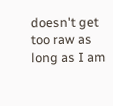doesn't get too raw as long as I am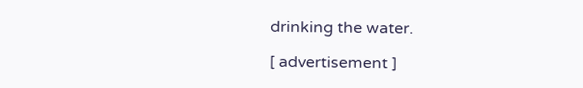drinking the water.

[ advertisement ]